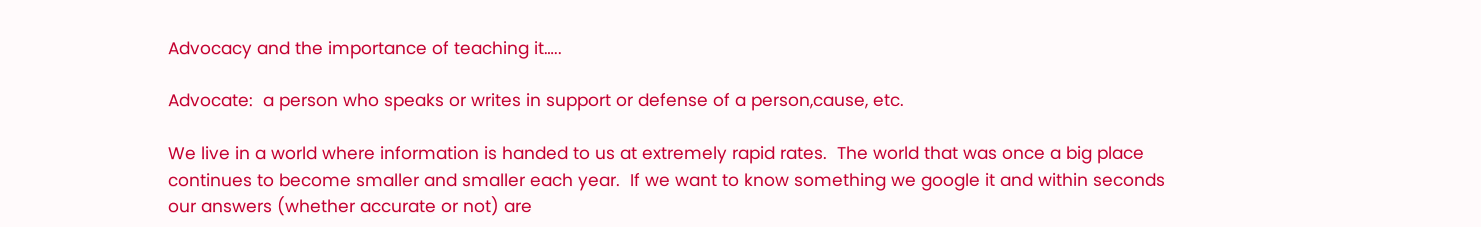Advocacy and the importance of teaching it…..

Advocate:  a person who speaks or writes in support or defense of a person,cause, etc.

We live in a world where information is handed to us at extremely rapid rates.  The world that was once a big place continues to become smaller and smaller each year.  If we want to know something we google it and within seconds our answers (whether accurate or not) are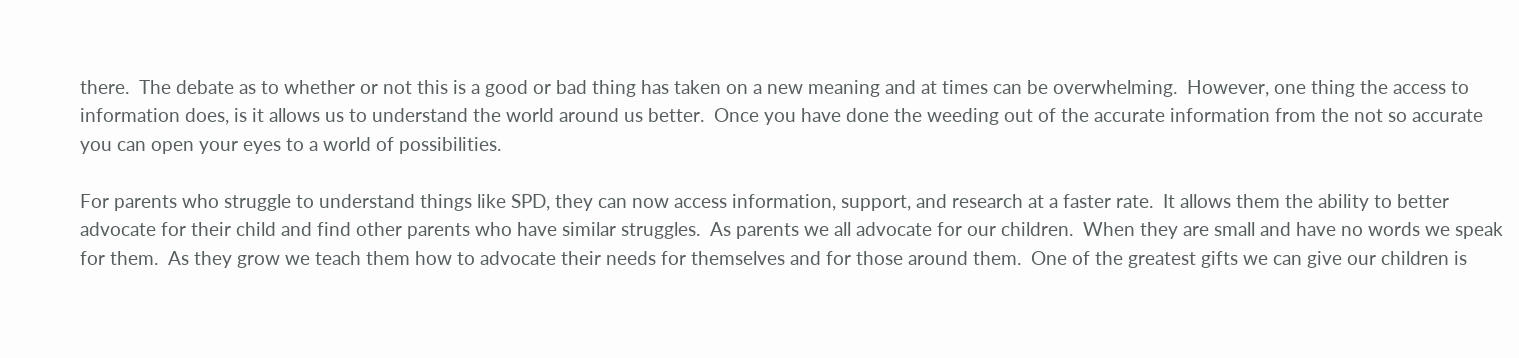there.  The debate as to whether or not this is a good or bad thing has taken on a new meaning and at times can be overwhelming.  However, one thing the access to information does, is it allows us to understand the world around us better.  Once you have done the weeding out of the accurate information from the not so accurate you can open your eyes to a world of possibilities.

For parents who struggle to understand things like SPD, they can now access information, support, and research at a faster rate.  It allows them the ability to better advocate for their child and find other parents who have similar struggles.  As parents we all advocate for our children.  When they are small and have no words we speak for them.  As they grow we teach them how to advocate their needs for themselves and for those around them.  One of the greatest gifts we can give our children is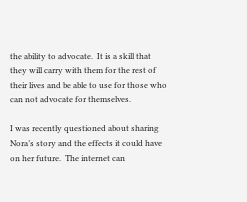the ability to advocate.  It is a skill that they will carry with them for the rest of their lives and be able to use for those who can not advocate for themselves.

I was recently questioned about sharing Nora’s story and the effects it could have on her future.  The internet can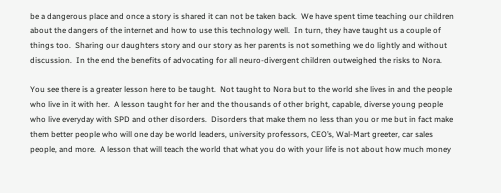be a dangerous place and once a story is shared it can not be taken back.  We have spent time teaching our children about the dangers of the internet and how to use this technology well.  In turn, they have taught us a couple of things too.  Sharing our daughters story and our story as her parents is not something we do lightly and without discussion.  In the end the benefits of advocating for all neuro-divergent children outweighed the risks to Nora.

You see there is a greater lesson here to be taught.  Not taught to Nora but to the world she lives in and the people who live in it with her.  A lesson taught for her and the thousands of other bright, capable, diverse young people who live everyday with SPD and other disorders.  Disorders that make them no less than you or me but in fact make them better people who will one day be world leaders, university professors, CEO’s, Wal-Mart greeter, car sales people, and more.  A lesson that will teach the world that what you do with your life is not about how much money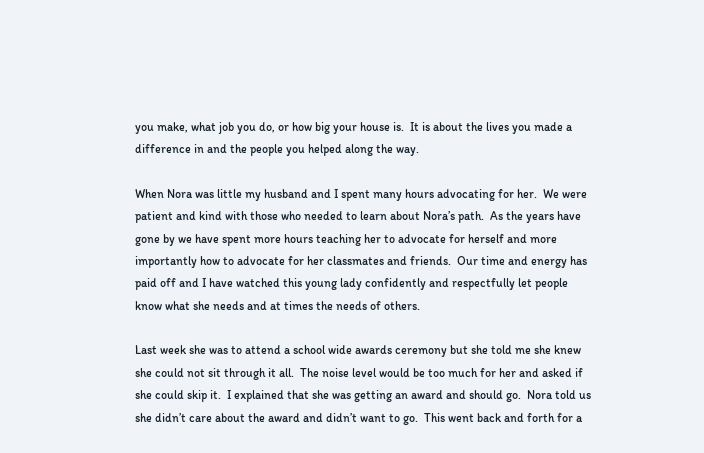you make, what job you do, or how big your house is.  It is about the lives you made a difference in and the people you helped along the way.

When Nora was little my husband and I spent many hours advocating for her.  We were patient and kind with those who needed to learn about Nora’s path.  As the years have gone by we have spent more hours teaching her to advocate for herself and more importantly how to advocate for her classmates and friends.  Our time and energy has paid off and I have watched this young lady confidently and respectfully let people know what she needs and at times the needs of others.

Last week she was to attend a school wide awards ceremony but she told me she knew she could not sit through it all.  The noise level would be too much for her and asked if she could skip it.  I explained that she was getting an award and should go.  Nora told us she didn’t care about the award and didn’t want to go.  This went back and forth for a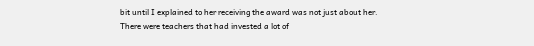bit until I explained to her receiving the award was not just about her.  There were teachers that had invested a lot of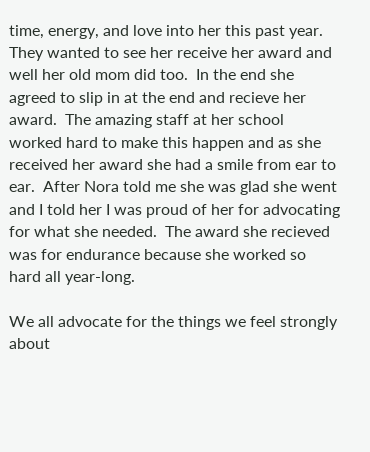time, energy, and love into her this past year.  They wanted to see her receive her award and well her old mom did too.  In the end she agreed to slip in at the end and recieve her award.  The amazing staff at her school worked hard to make this happen and as she received her award she had a smile from ear to ear.  After Nora told me she was glad she went and I told her I was proud of her for advocating for what she needed.  The award she recieved was for endurance because she worked so hard all year-long.

We all advocate for the things we feel strongly about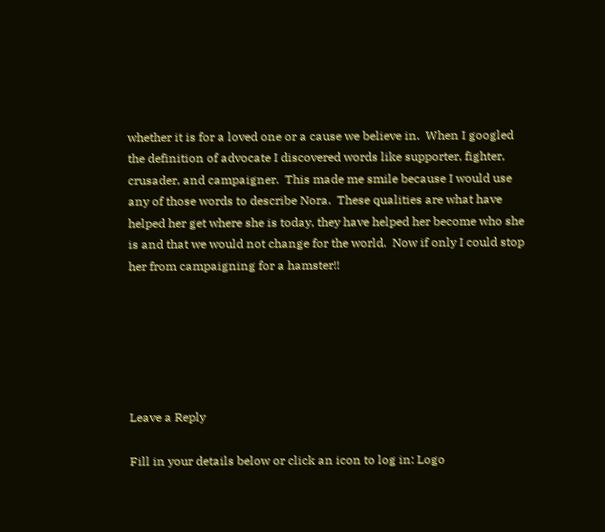whether it is for a loved one or a cause we believe in.  When I googled the definition of advocate I discovered words like supporter, fighter, crusader, and campaigner.  This made me smile because I would use any of those words to describe Nora.  These qualities are what have helped her get where she is today, they have helped her become who she is and that we would not change for the world.  Now if only I could stop her from campaigning for a hamster!!






Leave a Reply

Fill in your details below or click an icon to log in: Logo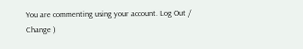You are commenting using your account. Log Out /  Change )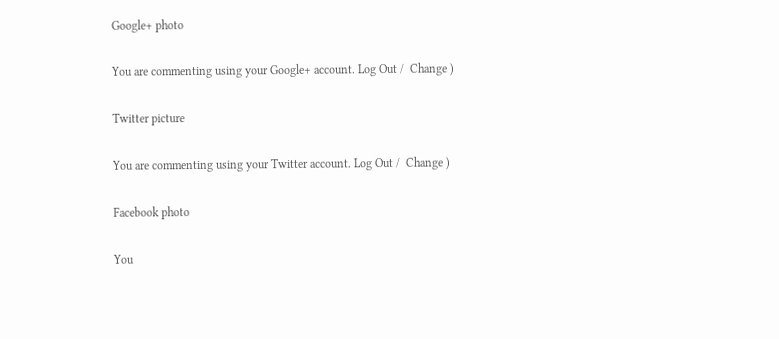Google+ photo

You are commenting using your Google+ account. Log Out /  Change )

Twitter picture

You are commenting using your Twitter account. Log Out /  Change )

Facebook photo

You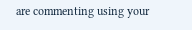are commenting using your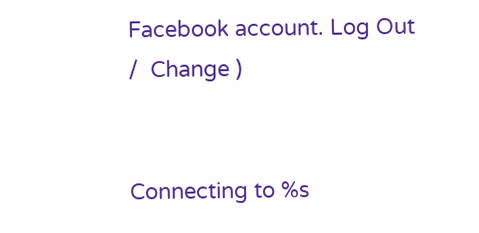Facebook account. Log Out /  Change )


Connecting to %s